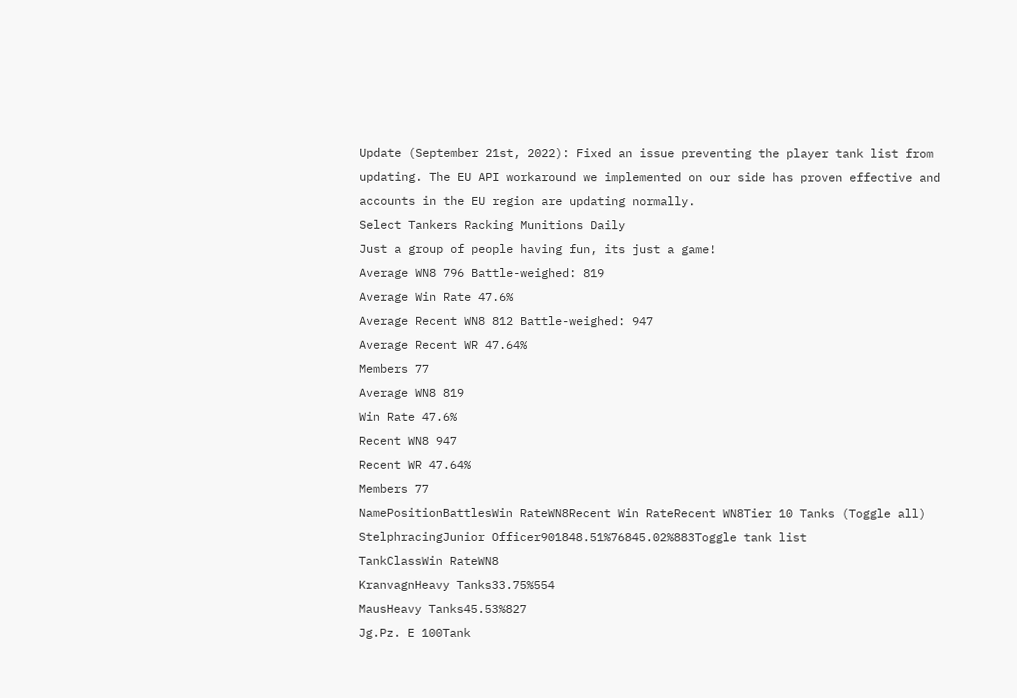Update (September 21st, 2022): Fixed an issue preventing the player tank list from updating. The EU API workaround we implemented on our side has proven effective and accounts in the EU region are updating normally.
Select Tankers Racking Munitions Daily
Just a group of people having fun, its just a game!
Average WN8 796 Battle-weighed: 819
Average Win Rate 47.6%
Average Recent WN8 812 Battle-weighed: 947
Average Recent WR 47.64%
Members 77
Average WN8 819
Win Rate 47.6%
Recent WN8 947
Recent WR 47.64%
Members 77
NamePositionBattlesWin RateWN8Recent Win RateRecent WN8Tier 10 Tanks (Toggle all)
StelphracingJunior Officer901848.51%76845.02%883Toggle tank list
TankClassWin RateWN8
KranvagnHeavy Tanks33.75%554
MausHeavy Tanks45.53%827
Jg.Pz. E 100Tank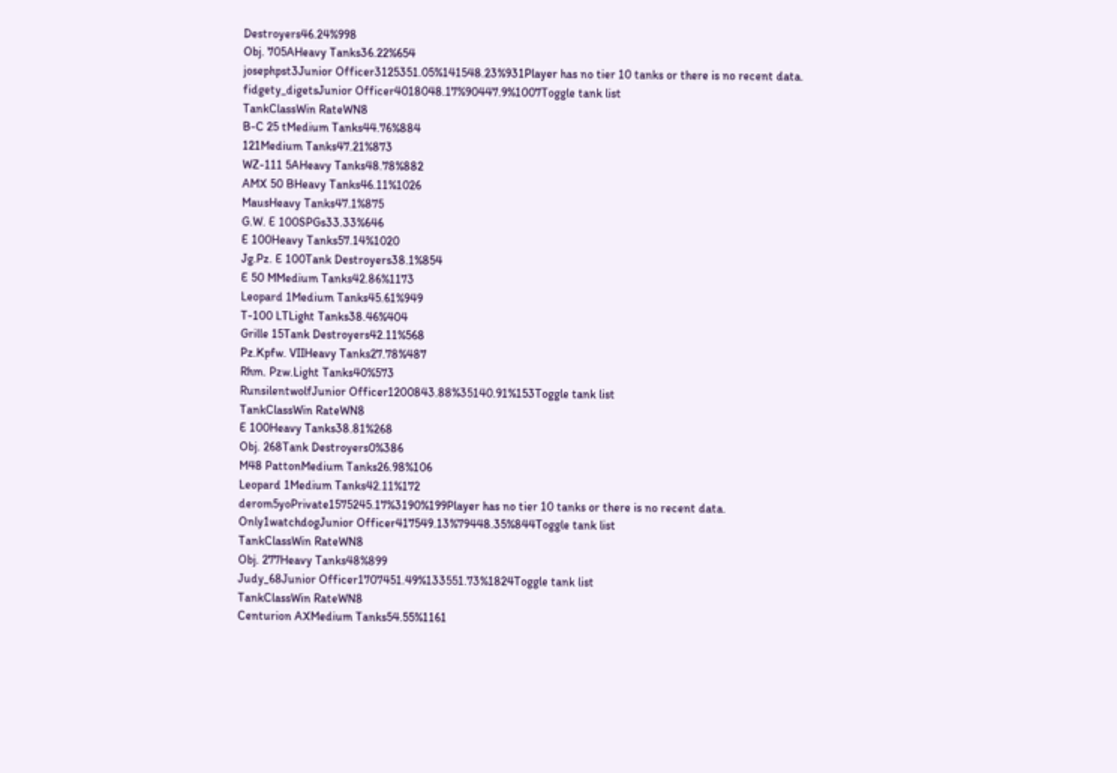Destroyers46.24%998
Obj. 705AHeavy Tanks36.22%654
josephpst3Junior Officer3125351.05%141548.23%931Player has no tier 10 tanks or there is no recent data.
fidgety_digetsJunior Officer4018048.17%90447.9%1007Toggle tank list
TankClassWin RateWN8
B-C 25 tMedium Tanks44.76%884
121Medium Tanks47.21%873
WZ-111 5AHeavy Tanks48.78%882
AMX 50 BHeavy Tanks46.11%1026
MausHeavy Tanks47.1%875
G.W. E 100SPGs33.33%646
E 100Heavy Tanks57.14%1020
Jg.Pz. E 100Tank Destroyers38.1%854
E 50 MMedium Tanks42.86%1173
Leopard 1Medium Tanks45.61%949
T-100 LTLight Tanks38.46%404
Grille 15Tank Destroyers42.11%568
Pz.Kpfw. VIIHeavy Tanks27.78%487
Rhm. Pzw.Light Tanks40%573
RunsilentwolfJunior Officer1200843.88%35140.91%153Toggle tank list
TankClassWin RateWN8
E 100Heavy Tanks38.81%268
Obj. 268Tank Destroyers0%386
M48 PattonMedium Tanks26.98%106
Leopard 1Medium Tanks42.11%172
derom5yoPrivate1575245.17%3190%199Player has no tier 10 tanks or there is no recent data.
Only1watchdogJunior Officer417549.13%79448.35%844Toggle tank list
TankClassWin RateWN8
Obj. 277Heavy Tanks48%899
Judy_68Junior Officer1707451.49%133551.73%1824Toggle tank list
TankClassWin RateWN8
Centurion AXMedium Tanks54.55%1161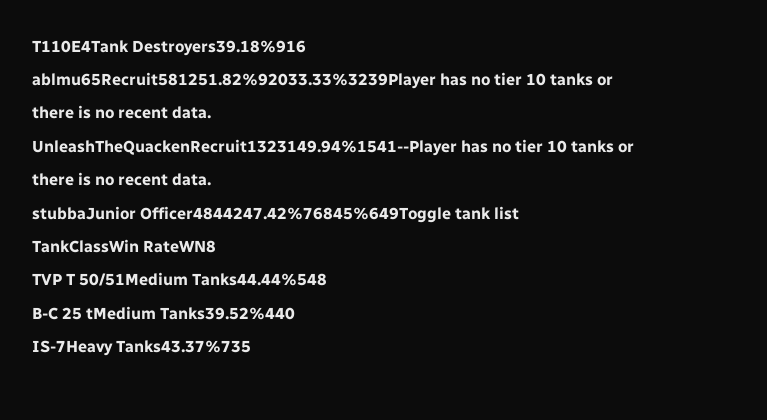T110E4Tank Destroyers39.18%916
ablmu65Recruit581251.82%92033.33%3239Player has no tier 10 tanks or there is no recent data.
UnleashTheQuackenRecruit1323149.94%1541--Player has no tier 10 tanks or there is no recent data.
stubbaJunior Officer4844247.42%76845%649Toggle tank list
TankClassWin RateWN8
TVP T 50/51Medium Tanks44.44%548
B-C 25 tMedium Tanks39.52%440
IS-7Heavy Tanks43.37%735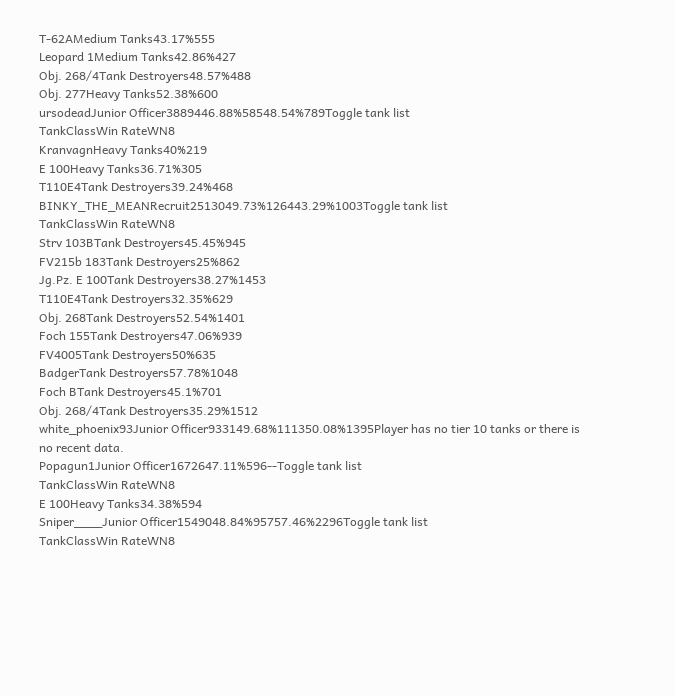T-62AMedium Tanks43.17%555
Leopard 1Medium Tanks42.86%427
Obj. 268/4Tank Destroyers48.57%488
Obj. 277Heavy Tanks52.38%600
ursodeadJunior Officer3889446.88%58548.54%789Toggle tank list
TankClassWin RateWN8
KranvagnHeavy Tanks40%219
E 100Heavy Tanks36.71%305
T110E4Tank Destroyers39.24%468
BINKY_THE_MEANRecruit2513049.73%126443.29%1003Toggle tank list
TankClassWin RateWN8
Strv 103BTank Destroyers45.45%945
FV215b 183Tank Destroyers25%862
Jg.Pz. E 100Tank Destroyers38.27%1453
T110E4Tank Destroyers32.35%629
Obj. 268Tank Destroyers52.54%1401
Foch 155Tank Destroyers47.06%939
FV4005Tank Destroyers50%635
BadgerTank Destroyers57.78%1048
Foch BTank Destroyers45.1%701
Obj. 268/4Tank Destroyers35.29%1512
white_phoenix93Junior Officer933149.68%111350.08%1395Player has no tier 10 tanks or there is no recent data.
Popagun1Junior Officer1672647.11%596--Toggle tank list
TankClassWin RateWN8
E 100Heavy Tanks34.38%594
Sniper____Junior Officer1549048.84%95757.46%2296Toggle tank list
TankClassWin RateWN8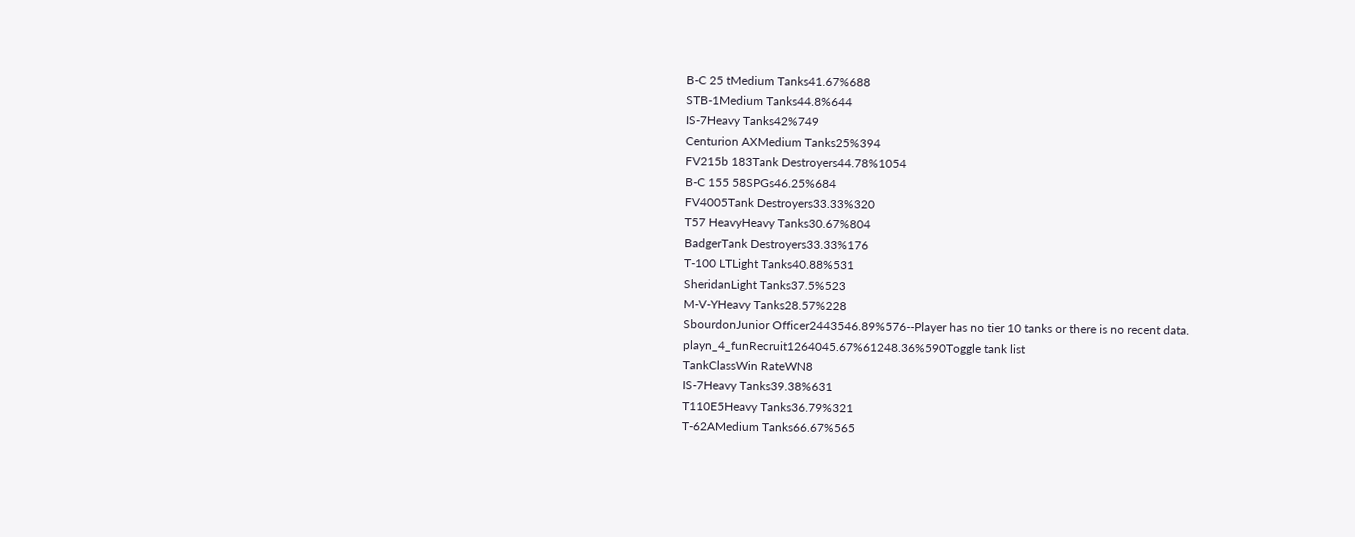B-C 25 tMedium Tanks41.67%688
STB-1Medium Tanks44.8%644
IS-7Heavy Tanks42%749
Centurion AXMedium Tanks25%394
FV215b 183Tank Destroyers44.78%1054
B-C 155 58SPGs46.25%684
FV4005Tank Destroyers33.33%320
T57 HeavyHeavy Tanks30.67%804
BadgerTank Destroyers33.33%176
T-100 LTLight Tanks40.88%531
SheridanLight Tanks37.5%523
M-V-YHeavy Tanks28.57%228
SbourdonJunior Officer2443546.89%576--Player has no tier 10 tanks or there is no recent data.
playn_4_funRecruit1264045.67%61248.36%590Toggle tank list
TankClassWin RateWN8
IS-7Heavy Tanks39.38%631
T110E5Heavy Tanks36.79%321
T-62AMedium Tanks66.67%565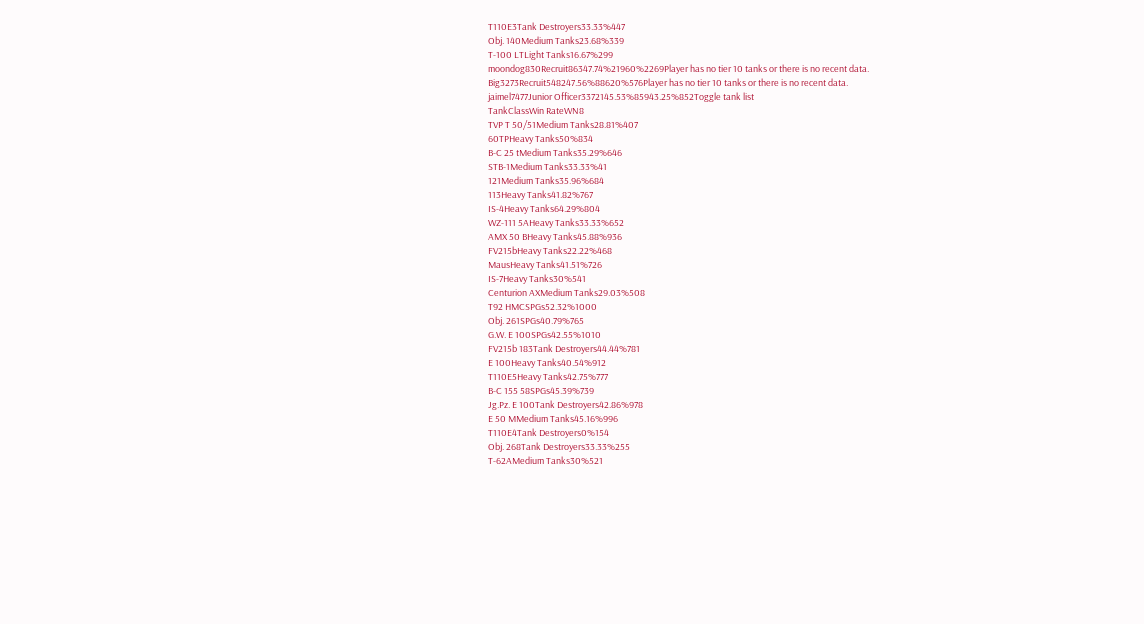T110E3Tank Destroyers33.33%447
Obj. 140Medium Tanks23.68%339
T-100 LTLight Tanks16.67%299
moondog830Recruit86347.74%21960%2269Player has no tier 10 tanks or there is no recent data.
Big3273Recruit548247.56%88620%576Player has no tier 10 tanks or there is no recent data.
jaimel7477Junior Officer3372145.53%85943.25%852Toggle tank list
TankClassWin RateWN8
TVP T 50/51Medium Tanks28.81%407
60TPHeavy Tanks50%834
B-C 25 tMedium Tanks35.29%646
STB-1Medium Tanks33.33%41
121Medium Tanks35.96%684
113Heavy Tanks41.82%767
IS-4Heavy Tanks64.29%804
WZ-111 5AHeavy Tanks33.33%652
AMX 50 BHeavy Tanks45.88%936
FV215bHeavy Tanks22.22%468
MausHeavy Tanks41.51%726
IS-7Heavy Tanks30%541
Centurion AXMedium Tanks29.03%508
T92 HMCSPGs52.32%1000
Obj. 261SPGs40.79%765
G.W. E 100SPGs42.55%1010
FV215b 183Tank Destroyers44.44%781
E 100Heavy Tanks40.54%912
T110E5Heavy Tanks42.75%777
B-C 155 58SPGs45.39%739
Jg.Pz. E 100Tank Destroyers42.86%978
E 50 MMedium Tanks45.16%996
T110E4Tank Destroyers0%154
Obj. 268Tank Destroyers33.33%255
T-62AMedium Tanks30%521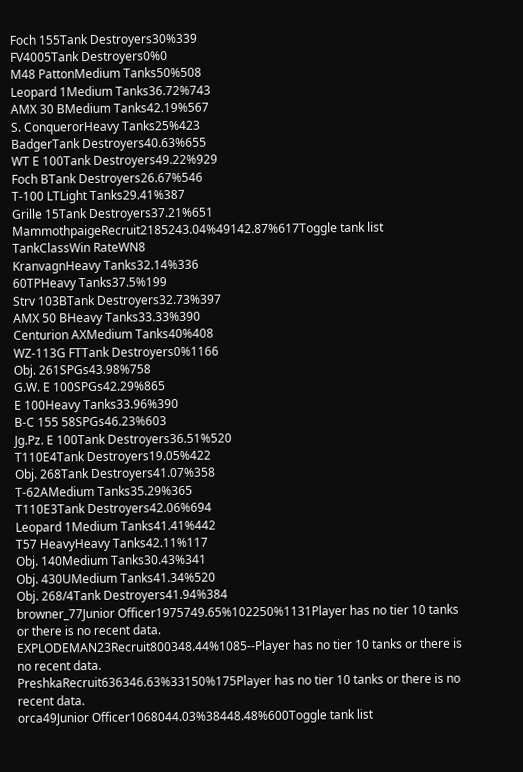Foch 155Tank Destroyers30%339
FV4005Tank Destroyers0%0
M48 PattonMedium Tanks50%508
Leopard 1Medium Tanks36.72%743
AMX 30 BMedium Tanks42.19%567
S. ConquerorHeavy Tanks25%423
BadgerTank Destroyers40.63%655
WT E 100Tank Destroyers49.22%929
Foch BTank Destroyers26.67%546
T-100 LTLight Tanks29.41%387
Grille 15Tank Destroyers37.21%651
MammothpaigeRecruit2185243.04%49142.87%617Toggle tank list
TankClassWin RateWN8
KranvagnHeavy Tanks32.14%336
60TPHeavy Tanks37.5%199
Strv 103BTank Destroyers32.73%397
AMX 50 BHeavy Tanks33.33%390
Centurion AXMedium Tanks40%408
WZ-113G FTTank Destroyers0%1166
Obj. 261SPGs43.98%758
G.W. E 100SPGs42.29%865
E 100Heavy Tanks33.96%390
B-C 155 58SPGs46.23%603
Jg.Pz. E 100Tank Destroyers36.51%520
T110E4Tank Destroyers19.05%422
Obj. 268Tank Destroyers41.07%358
T-62AMedium Tanks35.29%365
T110E3Tank Destroyers42.06%694
Leopard 1Medium Tanks41.41%442
T57 HeavyHeavy Tanks42.11%117
Obj. 140Medium Tanks30.43%341
Obj. 430UMedium Tanks41.34%520
Obj. 268/4Tank Destroyers41.94%384
browner_77Junior Officer1975749.65%102250%1131Player has no tier 10 tanks or there is no recent data.
EXPLODEMAN23Recruit800348.44%1085--Player has no tier 10 tanks or there is no recent data.
PreshkaRecruit636346.63%33150%175Player has no tier 10 tanks or there is no recent data.
orca49Junior Officer1068044.03%38448.48%600Toggle tank list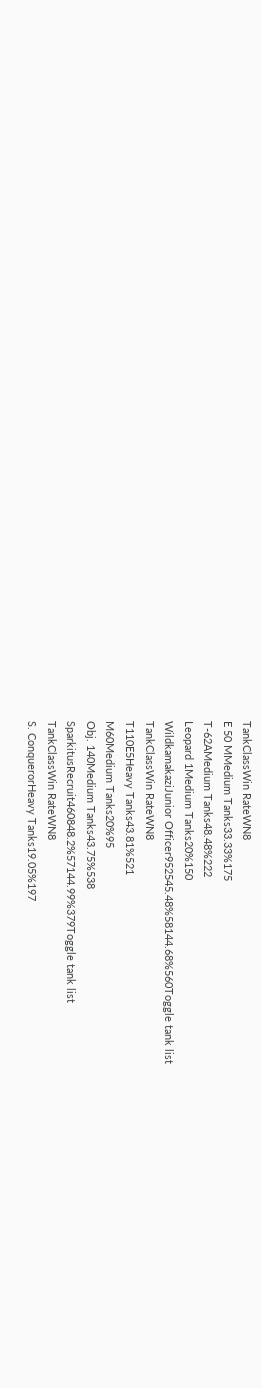TankClassWin RateWN8
E 50 MMedium Tanks33.33%175
T-62AMedium Tanks48.48%222
Leopard 1Medium Tanks20%150
WildkamakaziJunior Officer952545.48%58144.68%560Toggle tank list
TankClassWin RateWN8
T110E5Heavy Tanks43.81%521
M60Medium Tanks20%95
Obj. 140Medium Tanks43.75%538
SparkitusRecruit460848.2%57144.99%379Toggle tank list
TankClassWin RateWN8
S. ConquerorHeavy Tanks19.05%197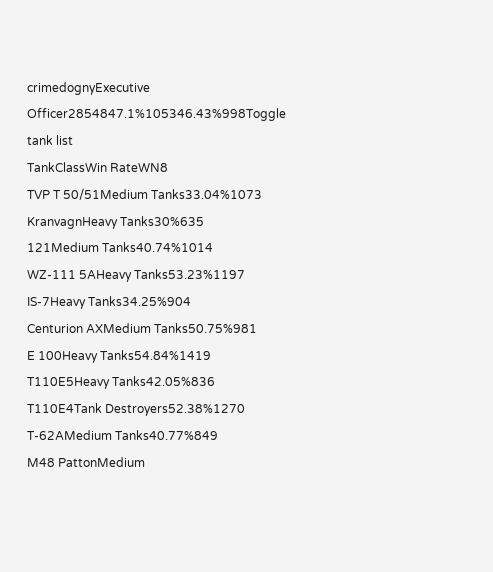crimedognyExecutive Officer2854847.1%105346.43%998Toggle tank list
TankClassWin RateWN8
TVP T 50/51Medium Tanks33.04%1073
KranvagnHeavy Tanks30%635
121Medium Tanks40.74%1014
WZ-111 5AHeavy Tanks53.23%1197
IS-7Heavy Tanks34.25%904
Centurion AXMedium Tanks50.75%981
E 100Heavy Tanks54.84%1419
T110E5Heavy Tanks42.05%836
T110E4Tank Destroyers52.38%1270
T-62AMedium Tanks40.77%849
M48 PattonMedium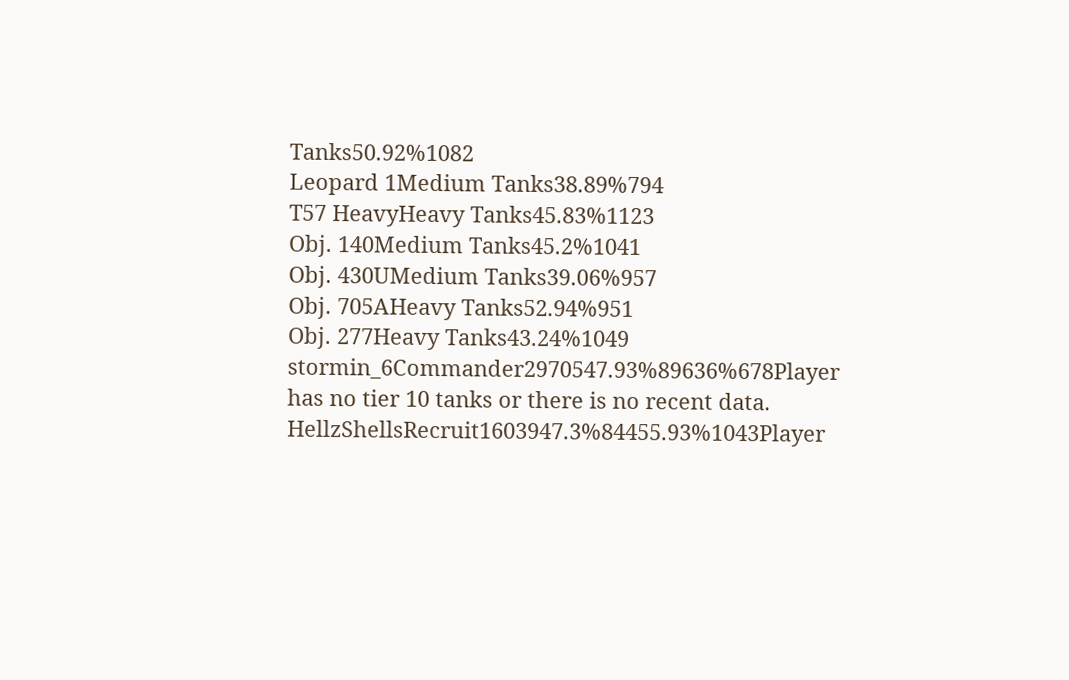Tanks50.92%1082
Leopard 1Medium Tanks38.89%794
T57 HeavyHeavy Tanks45.83%1123
Obj. 140Medium Tanks45.2%1041
Obj. 430UMedium Tanks39.06%957
Obj. 705AHeavy Tanks52.94%951
Obj. 277Heavy Tanks43.24%1049
stormin_6Commander2970547.93%89636%678Player has no tier 10 tanks or there is no recent data.
HellzShellsRecruit1603947.3%84455.93%1043Player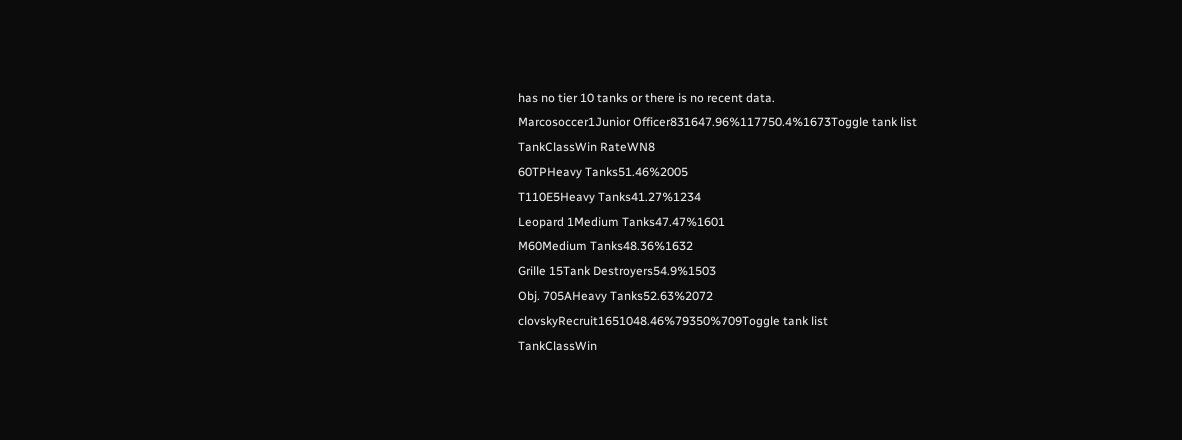has no tier 10 tanks or there is no recent data.
Marcosoccer1Junior Officer831647.96%117750.4%1673Toggle tank list
TankClassWin RateWN8
60TPHeavy Tanks51.46%2005
T110E5Heavy Tanks41.27%1234
Leopard 1Medium Tanks47.47%1601
M60Medium Tanks48.36%1632
Grille 15Tank Destroyers54.9%1503
Obj. 705AHeavy Tanks52.63%2072
clovskyRecruit1651048.46%79350%709Toggle tank list
TankClassWin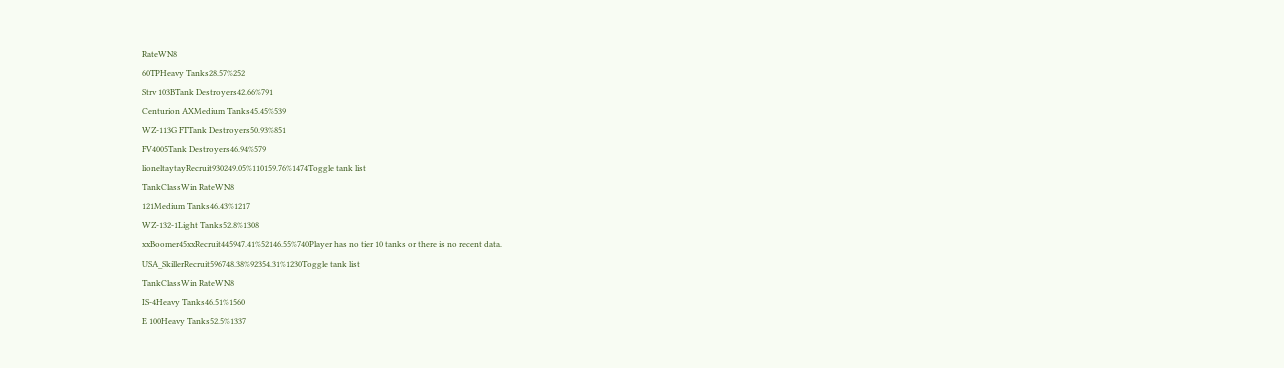RateWN8
60TPHeavy Tanks28.57%252
Strv 103BTank Destroyers42.66%791
Centurion AXMedium Tanks45.45%539
WZ-113G FTTank Destroyers50.93%851
FV4005Tank Destroyers46.94%579
lioneltaytayRecruit930249.05%110159.76%1474Toggle tank list
TankClassWin RateWN8
121Medium Tanks46.43%1217
WZ-132-1Light Tanks52.8%1308
xxBoomer45xxRecruit445947.41%52146.55%740Player has no tier 10 tanks or there is no recent data.
USA_SkillerRecruit596748.38%92354.31%1230Toggle tank list
TankClassWin RateWN8
IS-4Heavy Tanks46.51%1560
E 100Heavy Tanks52.5%1337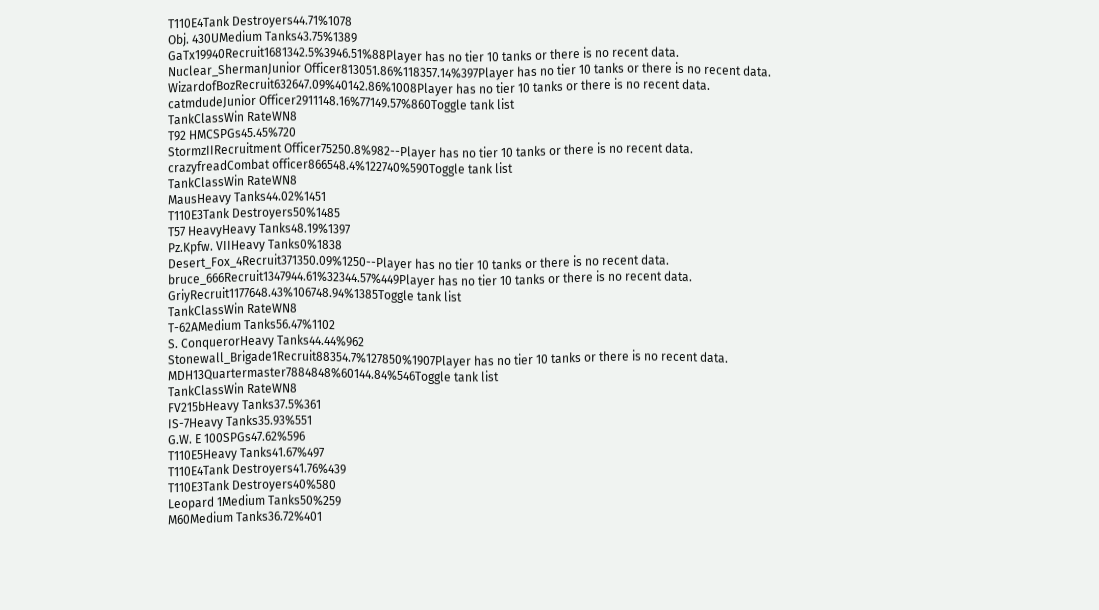T110E4Tank Destroyers44.71%1078
Obj. 430UMedium Tanks43.75%1389
GaTx19940Recruit1681342.5%3946.51%88Player has no tier 10 tanks or there is no recent data.
Nuclear_ShermanJunior Officer813051.86%118357.14%397Player has no tier 10 tanks or there is no recent data.
WizardofBozRecruit632647.09%40142.86%1008Player has no tier 10 tanks or there is no recent data.
catmdudeJunior Officer2911148.16%77149.57%860Toggle tank list
TankClassWin RateWN8
T92 HMCSPGs45.45%720
StormzIIRecruitment Officer75250.8%982--Player has no tier 10 tanks or there is no recent data.
crazyfreadCombat officer866548.4%122740%590Toggle tank list
TankClassWin RateWN8
MausHeavy Tanks44.02%1451
T110E3Tank Destroyers50%1485
T57 HeavyHeavy Tanks48.19%1397
Pz.Kpfw. VIIHeavy Tanks0%1838
Desert_Fox_4Recruit371350.09%1250--Player has no tier 10 tanks or there is no recent data.
bruce_666Recruit1347944.61%32344.57%449Player has no tier 10 tanks or there is no recent data.
GriyRecruit1177648.43%106748.94%1385Toggle tank list
TankClassWin RateWN8
T-62AMedium Tanks56.47%1102
S. ConquerorHeavy Tanks44.44%962
Stonewall_Brigade1Recruit88354.7%127850%1907Player has no tier 10 tanks or there is no recent data.
MDH13Quartermaster7884848%60144.84%546Toggle tank list
TankClassWin RateWN8
FV215bHeavy Tanks37.5%361
IS-7Heavy Tanks35.93%551
G.W. E 100SPGs47.62%596
T110E5Heavy Tanks41.67%497
T110E4Tank Destroyers41.76%439
T110E3Tank Destroyers40%580
Leopard 1Medium Tanks50%259
M60Medium Tanks36.72%401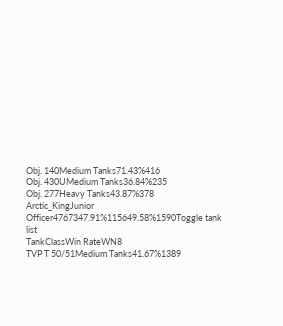Obj. 140Medium Tanks71.43%416
Obj. 430UMedium Tanks36.84%235
Obj. 277Heavy Tanks43.87%378
Arctic_KingJunior Officer4767347.91%115649.58%1590Toggle tank list
TankClassWin RateWN8
TVP T 50/51Medium Tanks41.67%1389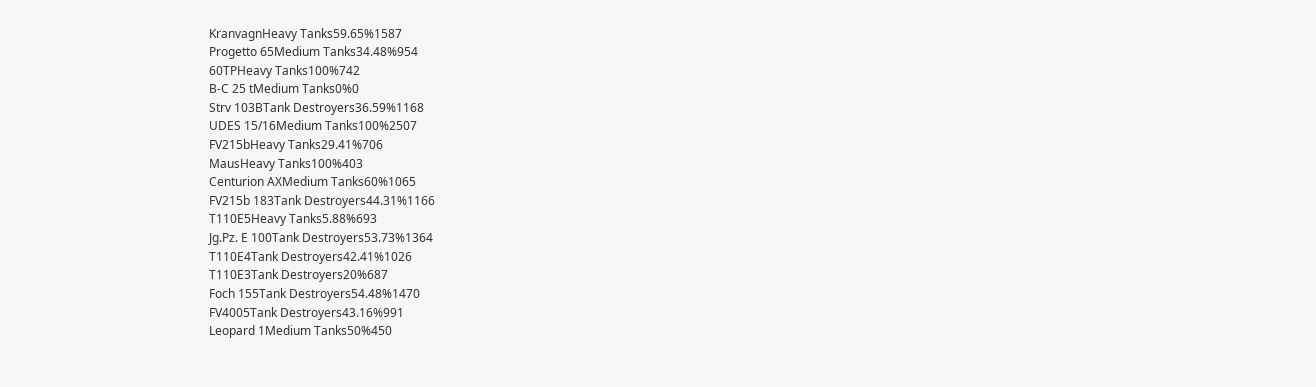KranvagnHeavy Tanks59.65%1587
Progetto 65Medium Tanks34.48%954
60TPHeavy Tanks100%742
B-C 25 tMedium Tanks0%0
Strv 103BTank Destroyers36.59%1168
UDES 15/16Medium Tanks100%2507
FV215bHeavy Tanks29.41%706
MausHeavy Tanks100%403
Centurion AXMedium Tanks60%1065
FV215b 183Tank Destroyers44.31%1166
T110E5Heavy Tanks5.88%693
Jg.Pz. E 100Tank Destroyers53.73%1364
T110E4Tank Destroyers42.41%1026
T110E3Tank Destroyers20%687
Foch 155Tank Destroyers54.48%1470
FV4005Tank Destroyers43.16%991
Leopard 1Medium Tanks50%450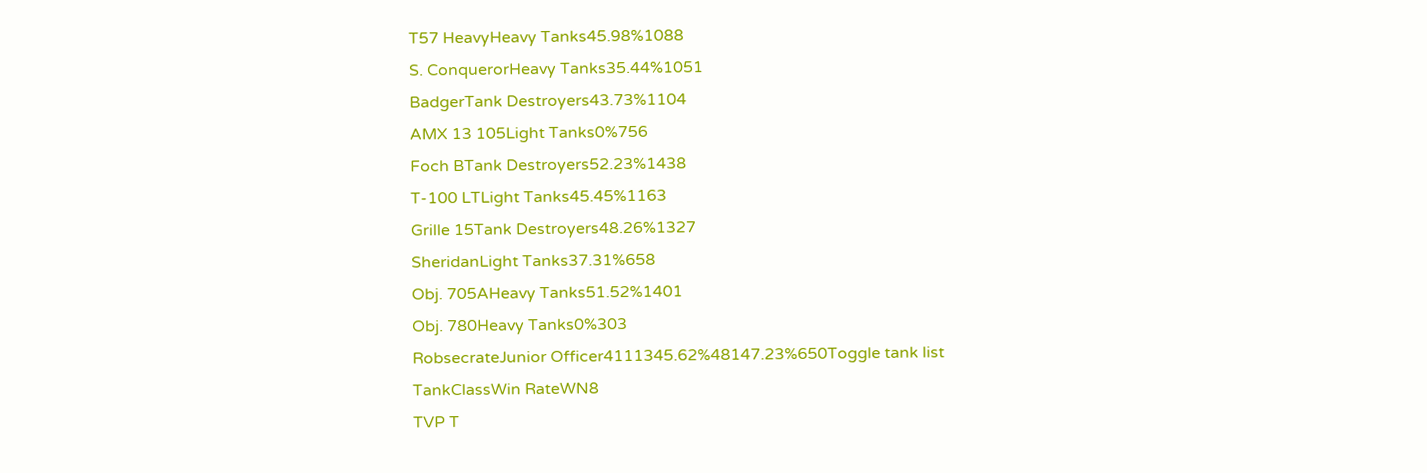T57 HeavyHeavy Tanks45.98%1088
S. ConquerorHeavy Tanks35.44%1051
BadgerTank Destroyers43.73%1104
AMX 13 105Light Tanks0%756
Foch BTank Destroyers52.23%1438
T-100 LTLight Tanks45.45%1163
Grille 15Tank Destroyers48.26%1327
SheridanLight Tanks37.31%658
Obj. 705AHeavy Tanks51.52%1401
Obj. 780Heavy Tanks0%303
RobsecrateJunior Officer4111345.62%48147.23%650Toggle tank list
TankClassWin RateWN8
TVP T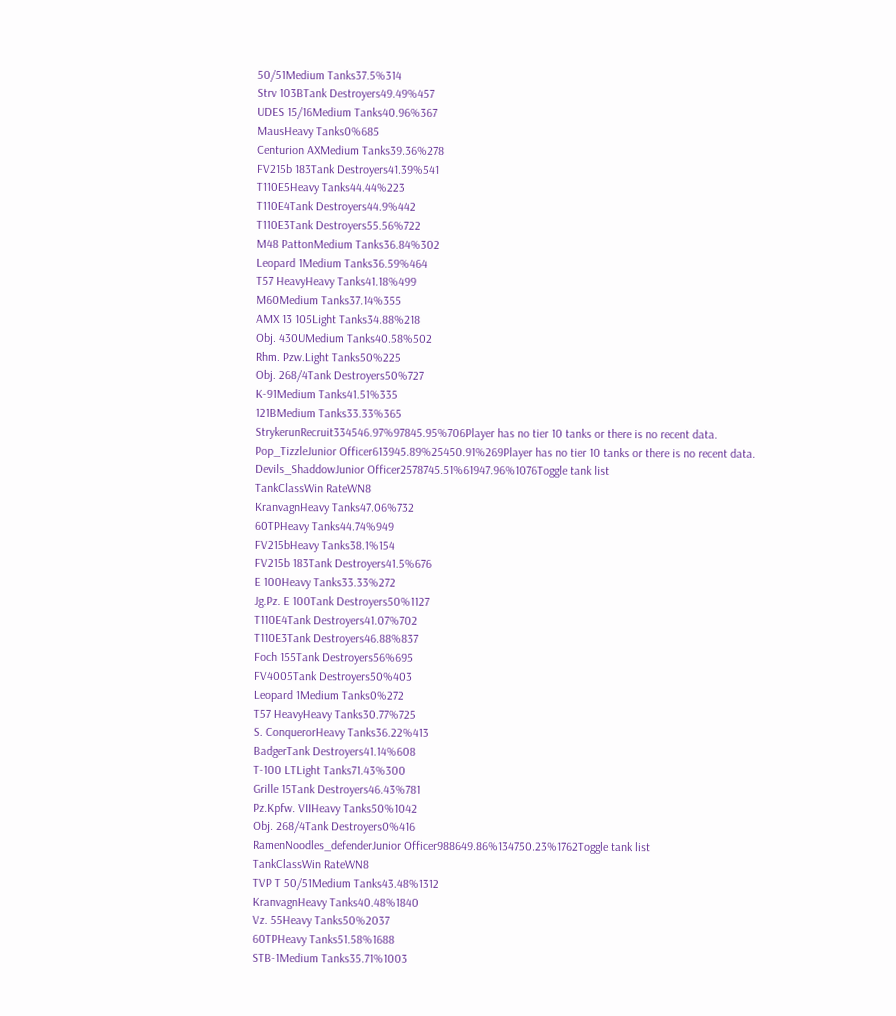50/51Medium Tanks37.5%314
Strv 103BTank Destroyers49.49%457
UDES 15/16Medium Tanks40.96%367
MausHeavy Tanks0%685
Centurion AXMedium Tanks39.36%278
FV215b 183Tank Destroyers41.39%541
T110E5Heavy Tanks44.44%223
T110E4Tank Destroyers44.9%442
T110E3Tank Destroyers55.56%722
M48 PattonMedium Tanks36.84%302
Leopard 1Medium Tanks36.59%464
T57 HeavyHeavy Tanks41.18%499
M60Medium Tanks37.14%355
AMX 13 105Light Tanks34.88%218
Obj. 430UMedium Tanks40.58%502
Rhm. Pzw.Light Tanks50%225
Obj. 268/4Tank Destroyers50%727
K-91Medium Tanks41.51%335
121BMedium Tanks33.33%365
StrykerunRecruit334546.97%97845.95%706Player has no tier 10 tanks or there is no recent data.
Pop_TizzleJunior Officer613945.89%25450.91%269Player has no tier 10 tanks or there is no recent data.
Devils_ShaddowJunior Officer2578745.51%61947.96%1076Toggle tank list
TankClassWin RateWN8
KranvagnHeavy Tanks47.06%732
60TPHeavy Tanks44.74%949
FV215bHeavy Tanks38.1%154
FV215b 183Tank Destroyers41.5%676
E 100Heavy Tanks33.33%272
Jg.Pz. E 100Tank Destroyers50%1127
T110E4Tank Destroyers41.07%702
T110E3Tank Destroyers46.88%837
Foch 155Tank Destroyers56%695
FV4005Tank Destroyers50%403
Leopard 1Medium Tanks0%272
T57 HeavyHeavy Tanks30.77%725
S. ConquerorHeavy Tanks36.22%413
BadgerTank Destroyers41.14%608
T-100 LTLight Tanks71.43%300
Grille 15Tank Destroyers46.43%781
Pz.Kpfw. VIIHeavy Tanks50%1042
Obj. 268/4Tank Destroyers0%416
RamenNoodles_defenderJunior Officer988649.86%134750.23%1762Toggle tank list
TankClassWin RateWN8
TVP T 50/51Medium Tanks43.48%1312
KranvagnHeavy Tanks40.48%1840
Vz. 55Heavy Tanks50%2037
60TPHeavy Tanks51.58%1688
STB-1Medium Tanks35.71%1003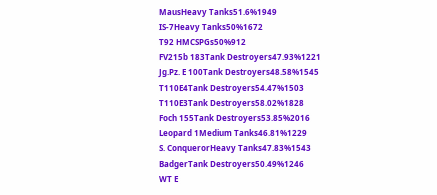MausHeavy Tanks51.6%1949
IS-7Heavy Tanks50%1672
T92 HMCSPGs50%912
FV215b 183Tank Destroyers47.93%1221
Jg.Pz. E 100Tank Destroyers48.58%1545
T110E4Tank Destroyers54.47%1503
T110E3Tank Destroyers58.02%1828
Foch 155Tank Destroyers53.85%2016
Leopard 1Medium Tanks46.81%1229
S. ConquerorHeavy Tanks47.83%1543
BadgerTank Destroyers50.49%1246
WT E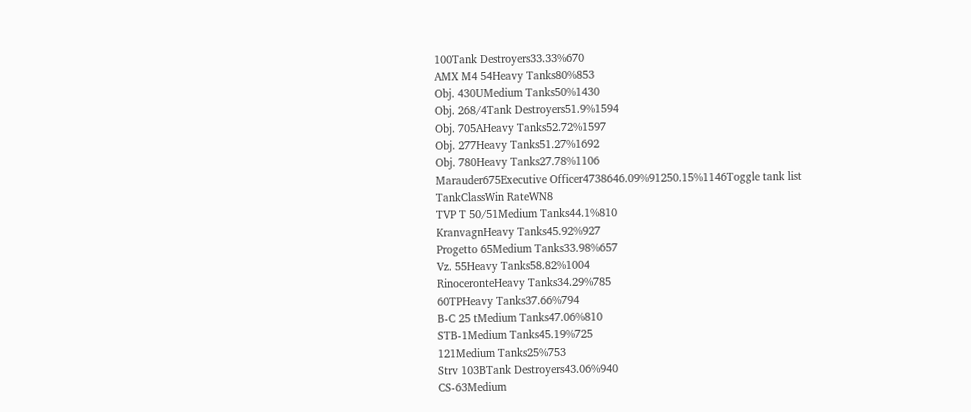100Tank Destroyers33.33%670
AMX M4 54Heavy Tanks80%853
Obj. 430UMedium Tanks50%1430
Obj. 268/4Tank Destroyers51.9%1594
Obj. 705AHeavy Tanks52.72%1597
Obj. 277Heavy Tanks51.27%1692
Obj. 780Heavy Tanks27.78%1106
Marauder675Executive Officer4738646.09%91250.15%1146Toggle tank list
TankClassWin RateWN8
TVP T 50/51Medium Tanks44.1%810
KranvagnHeavy Tanks45.92%927
Progetto 65Medium Tanks33.98%657
Vz. 55Heavy Tanks58.82%1004
RinoceronteHeavy Tanks34.29%785
60TPHeavy Tanks37.66%794
B-C 25 tMedium Tanks47.06%810
STB-1Medium Tanks45.19%725
121Medium Tanks25%753
Strv 103BTank Destroyers43.06%940
CS-63Medium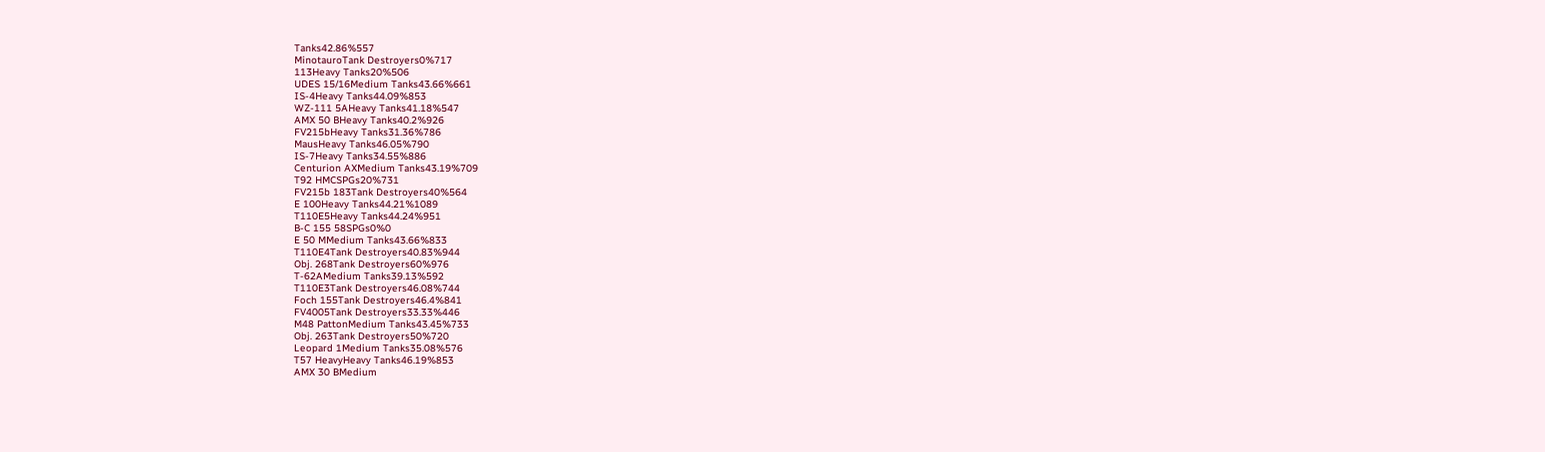Tanks42.86%557
MinotauroTank Destroyers0%717
113Heavy Tanks20%506
UDES 15/16Medium Tanks43.66%661
IS-4Heavy Tanks44.09%853
WZ-111 5AHeavy Tanks41.18%547
AMX 50 BHeavy Tanks40.2%926
FV215bHeavy Tanks31.36%786
MausHeavy Tanks46.05%790
IS-7Heavy Tanks34.55%886
Centurion AXMedium Tanks43.19%709
T92 HMCSPGs20%731
FV215b 183Tank Destroyers40%564
E 100Heavy Tanks44.21%1089
T110E5Heavy Tanks44.24%951
B-C 155 58SPGs0%0
E 50 MMedium Tanks43.66%833
T110E4Tank Destroyers40.83%944
Obj. 268Tank Destroyers60%976
T-62AMedium Tanks39.13%592
T110E3Tank Destroyers46.08%744
Foch 155Tank Destroyers46.4%841
FV4005Tank Destroyers33.33%446
M48 PattonMedium Tanks43.45%733
Obj. 263Tank Destroyers50%720
Leopard 1Medium Tanks35.08%576
T57 HeavyHeavy Tanks46.19%853
AMX 30 BMedium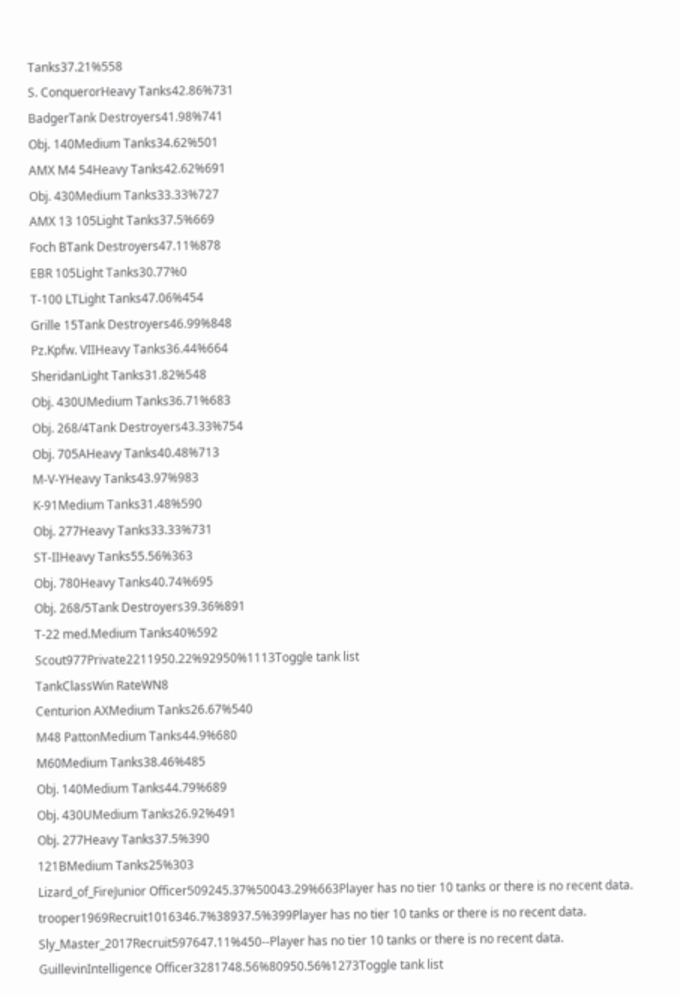Tanks37.21%558
S. ConquerorHeavy Tanks42.86%731
BadgerTank Destroyers41.98%741
Obj. 140Medium Tanks34.62%501
AMX M4 54Heavy Tanks42.62%691
Obj. 430Medium Tanks33.33%727
AMX 13 105Light Tanks37.5%669
Foch BTank Destroyers47.11%878
EBR 105Light Tanks30.77%0
T-100 LTLight Tanks47.06%454
Grille 15Tank Destroyers46.99%848
Pz.Kpfw. VIIHeavy Tanks36.44%664
SheridanLight Tanks31.82%548
Obj. 430UMedium Tanks36.71%683
Obj. 268/4Tank Destroyers43.33%754
Obj. 705AHeavy Tanks40.48%713
M-V-YHeavy Tanks43.97%983
K-91Medium Tanks31.48%590
Obj. 277Heavy Tanks33.33%731
ST-IIHeavy Tanks55.56%363
Obj. 780Heavy Tanks40.74%695
Obj. 268/5Tank Destroyers39.36%891
T-22 med.Medium Tanks40%592
Scout977Private2211950.22%92950%1113Toggle tank list
TankClassWin RateWN8
Centurion AXMedium Tanks26.67%540
M48 PattonMedium Tanks44.9%680
M60Medium Tanks38.46%485
Obj. 140Medium Tanks44.79%689
Obj. 430UMedium Tanks26.92%491
Obj. 277Heavy Tanks37.5%390
121BMedium Tanks25%303
Lizard_of_FireJunior Officer509245.37%50043.29%663Player has no tier 10 tanks or there is no recent data.
trooper1969Recruit1016346.7%38937.5%399Player has no tier 10 tanks or there is no recent data.
Sly_Master_2017Recruit597647.11%450--Player has no tier 10 tanks or there is no recent data.
GuillevinIntelligence Officer3281748.56%80950.56%1273Toggle tank list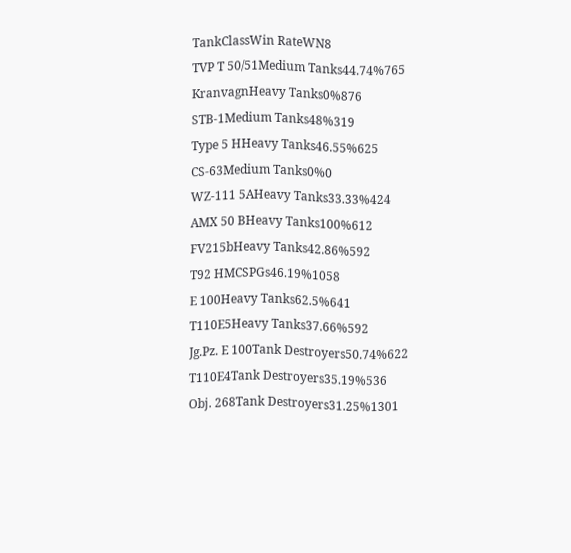TankClassWin RateWN8
TVP T 50/51Medium Tanks44.74%765
KranvagnHeavy Tanks0%876
STB-1Medium Tanks48%319
Type 5 HHeavy Tanks46.55%625
CS-63Medium Tanks0%0
WZ-111 5AHeavy Tanks33.33%424
AMX 50 BHeavy Tanks100%612
FV215bHeavy Tanks42.86%592
T92 HMCSPGs46.19%1058
E 100Heavy Tanks62.5%641
T110E5Heavy Tanks37.66%592
Jg.Pz. E 100Tank Destroyers50.74%622
T110E4Tank Destroyers35.19%536
Obj. 268Tank Destroyers31.25%1301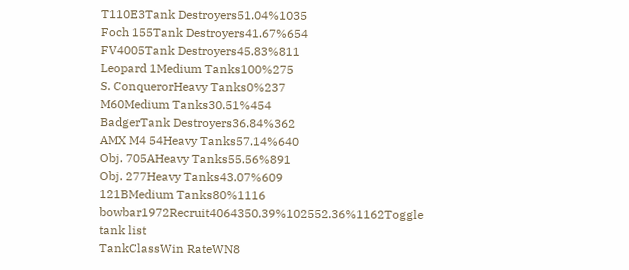T110E3Tank Destroyers51.04%1035
Foch 155Tank Destroyers41.67%654
FV4005Tank Destroyers45.83%811
Leopard 1Medium Tanks100%275
S. ConquerorHeavy Tanks0%237
M60Medium Tanks30.51%454
BadgerTank Destroyers36.84%362
AMX M4 54Heavy Tanks57.14%640
Obj. 705AHeavy Tanks55.56%891
Obj. 277Heavy Tanks43.07%609
121BMedium Tanks80%1116
bowbar1972Recruit4064350.39%102552.36%1162Toggle tank list
TankClassWin RateWN8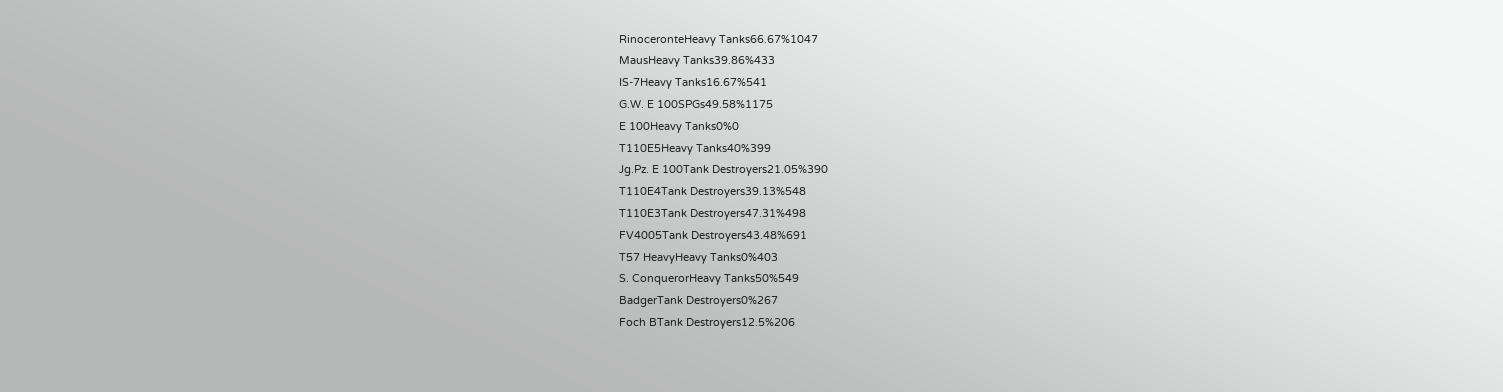RinoceronteHeavy Tanks66.67%1047
MausHeavy Tanks39.86%433
IS-7Heavy Tanks16.67%541
G.W. E 100SPGs49.58%1175
E 100Heavy Tanks0%0
T110E5Heavy Tanks40%399
Jg.Pz. E 100Tank Destroyers21.05%390
T110E4Tank Destroyers39.13%548
T110E3Tank Destroyers47.31%498
FV4005Tank Destroyers43.48%691
T57 HeavyHeavy Tanks0%403
S. ConquerorHeavy Tanks50%549
BadgerTank Destroyers0%267
Foch BTank Destroyers12.5%206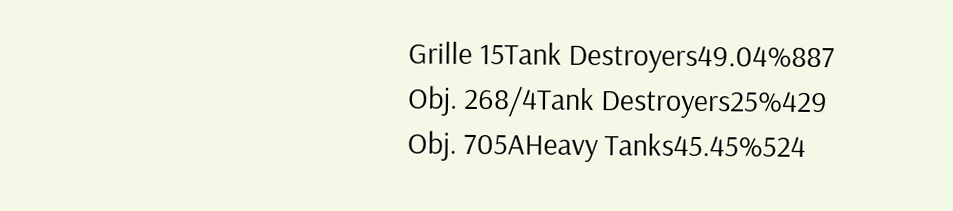Grille 15Tank Destroyers49.04%887
Obj. 268/4Tank Destroyers25%429
Obj. 705AHeavy Tanks45.45%524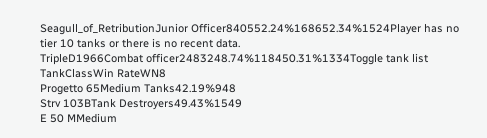Seagull_of_RetributionJunior Officer840552.24%168652.34%1524Player has no tier 10 tanks or there is no recent data.
TripleD1966Combat officer2483248.74%118450.31%1334Toggle tank list
TankClassWin RateWN8
Progetto 65Medium Tanks42.19%948
Strv 103BTank Destroyers49.43%1549
E 50 MMedium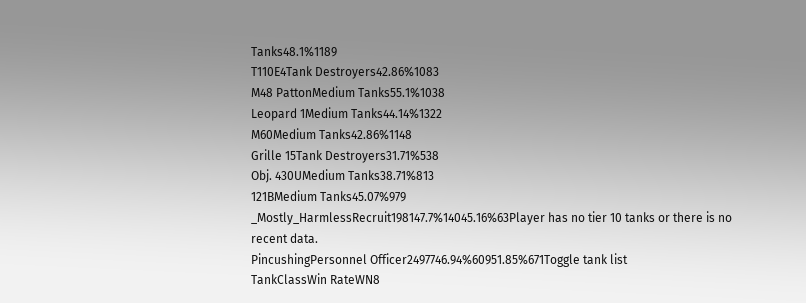Tanks48.1%1189
T110E4Tank Destroyers42.86%1083
M48 PattonMedium Tanks55.1%1038
Leopard 1Medium Tanks44.14%1322
M60Medium Tanks42.86%1148
Grille 15Tank Destroyers31.71%538
Obj. 430UMedium Tanks38.71%813
121BMedium Tanks45.07%979
_Mostly_HarmlessRecruit198147.7%14045.16%63Player has no tier 10 tanks or there is no recent data.
PincushingPersonnel Officer2497746.94%60951.85%671Toggle tank list
TankClassWin RateWN8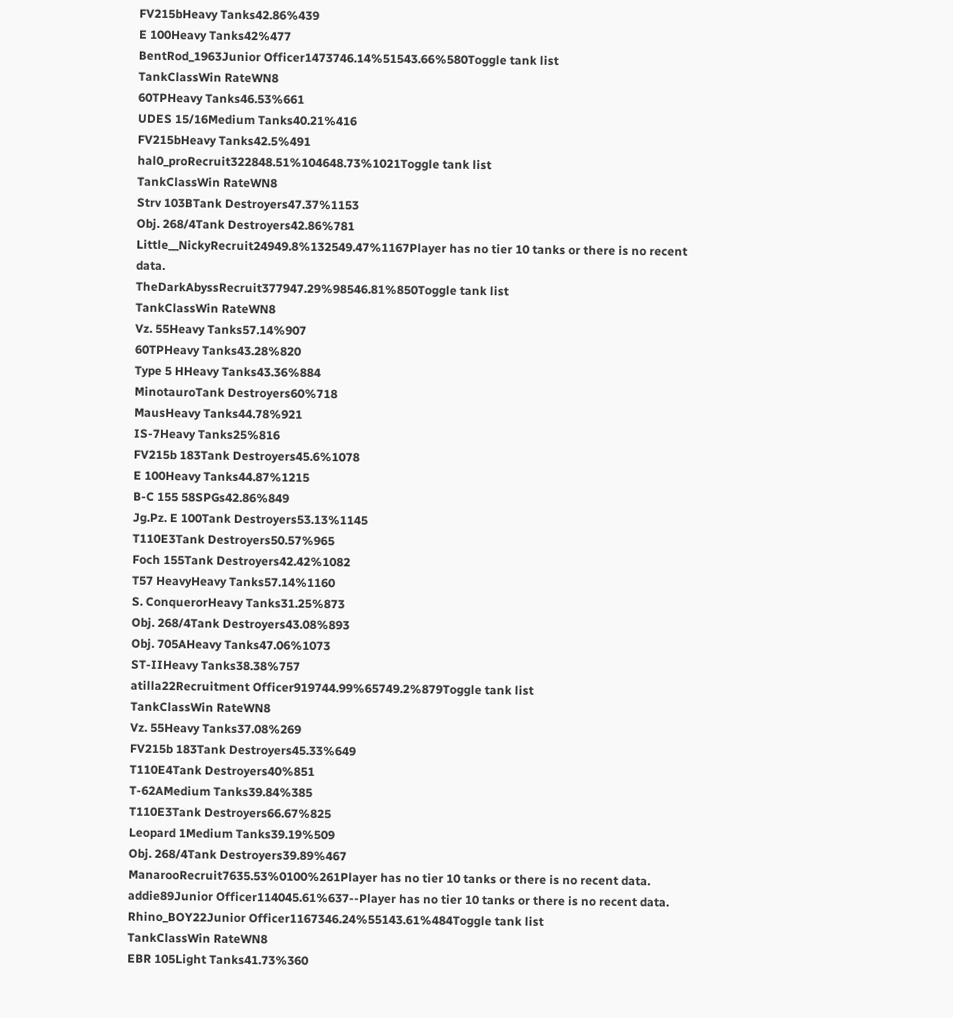FV215bHeavy Tanks42.86%439
E 100Heavy Tanks42%477
BentRod_1963Junior Officer1473746.14%51543.66%580Toggle tank list
TankClassWin RateWN8
60TPHeavy Tanks46.53%661
UDES 15/16Medium Tanks40.21%416
FV215bHeavy Tanks42.5%491
hal0_proRecruit322848.51%104648.73%1021Toggle tank list
TankClassWin RateWN8
Strv 103BTank Destroyers47.37%1153
Obj. 268/4Tank Destroyers42.86%781
Little__NickyRecruit24949.8%132549.47%1167Player has no tier 10 tanks or there is no recent data.
TheDarkAbyssRecruit377947.29%98546.81%850Toggle tank list
TankClassWin RateWN8
Vz. 55Heavy Tanks57.14%907
60TPHeavy Tanks43.28%820
Type 5 HHeavy Tanks43.36%884
MinotauroTank Destroyers60%718
MausHeavy Tanks44.78%921
IS-7Heavy Tanks25%816
FV215b 183Tank Destroyers45.6%1078
E 100Heavy Tanks44.87%1215
B-C 155 58SPGs42.86%849
Jg.Pz. E 100Tank Destroyers53.13%1145
T110E3Tank Destroyers50.57%965
Foch 155Tank Destroyers42.42%1082
T57 HeavyHeavy Tanks57.14%1160
S. ConquerorHeavy Tanks31.25%873
Obj. 268/4Tank Destroyers43.08%893
Obj. 705AHeavy Tanks47.06%1073
ST-IIHeavy Tanks38.38%757
atilla22Recruitment Officer919744.99%65749.2%879Toggle tank list
TankClassWin RateWN8
Vz. 55Heavy Tanks37.08%269
FV215b 183Tank Destroyers45.33%649
T110E4Tank Destroyers40%851
T-62AMedium Tanks39.84%385
T110E3Tank Destroyers66.67%825
Leopard 1Medium Tanks39.19%509
Obj. 268/4Tank Destroyers39.89%467
ManarooRecruit7635.53%0100%261Player has no tier 10 tanks or there is no recent data.
addie89Junior Officer114045.61%637--Player has no tier 10 tanks or there is no recent data.
Rhino_BOY22Junior Officer1167346.24%55143.61%484Toggle tank list
TankClassWin RateWN8
EBR 105Light Tanks41.73%360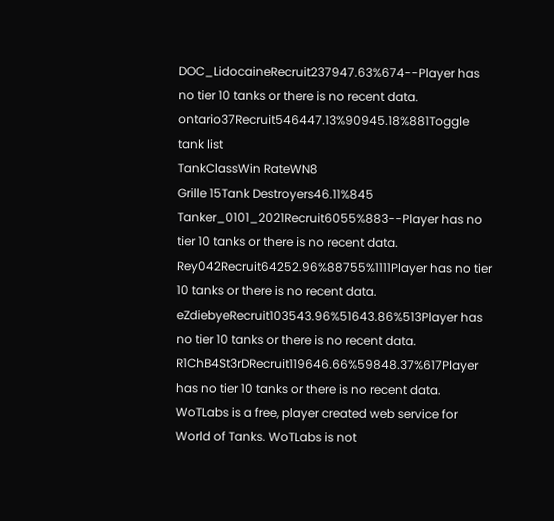DOC_LidocaineRecruit237947.63%674--Player has no tier 10 tanks or there is no recent data.
ontario37Recruit546447.13%90945.18%881Toggle tank list
TankClassWin RateWN8
Grille 15Tank Destroyers46.11%845
Tanker_0101_2021Recruit6055%883--Player has no tier 10 tanks or there is no recent data.
Rey042Recruit64252.96%88755%1111Player has no tier 10 tanks or there is no recent data.
eZdiebyeRecruit103543.96%51643.86%513Player has no tier 10 tanks or there is no recent data.
R1ChB4St3rDRecruit119646.66%59848.37%617Player has no tier 10 tanks or there is no recent data.
WoTLabs is a free, player created web service for World of Tanks. WoTLabs is not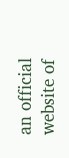an official website of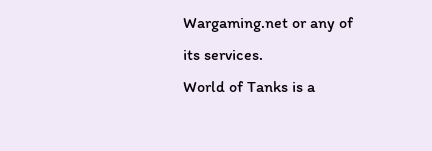Wargaming.net or any of its services.
World of Tanks is a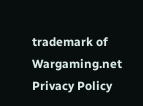trademark of Wargaming.net
Privacy Policy